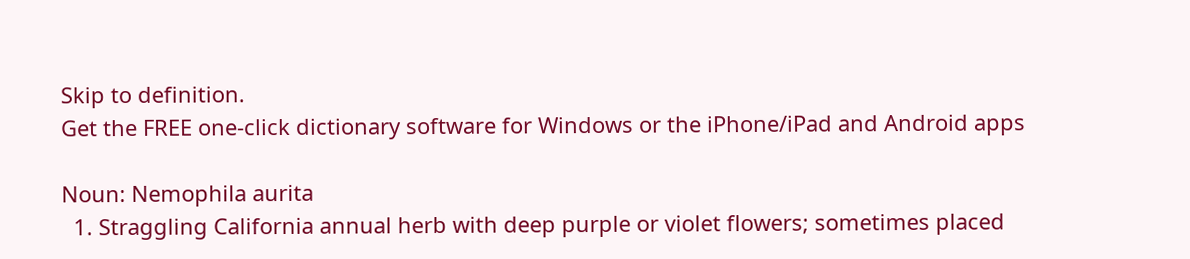Skip to definition.
Get the FREE one-click dictionary software for Windows or the iPhone/iPad and Android apps

Noun: Nemophila aurita
  1. Straggling California annual herb with deep purple or violet flowers; sometimes placed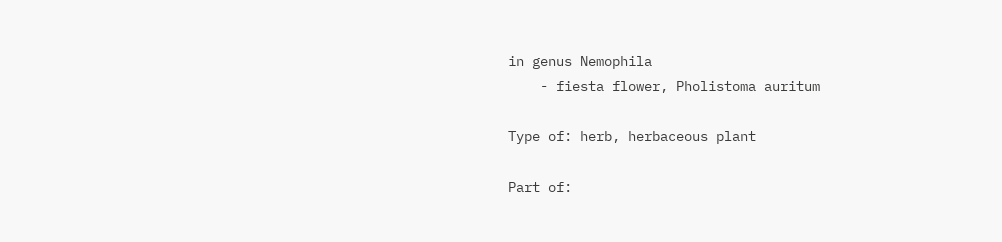in genus Nemophila
    - fiesta flower, Pholistoma auritum

Type of: herb, herbaceous plant

Part of: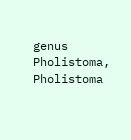genus Pholistoma, Pholistoma